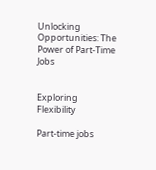Unlocking Opportunities: The Power of Part-Time Jobs


Exploring Flexibility

Part-time jobs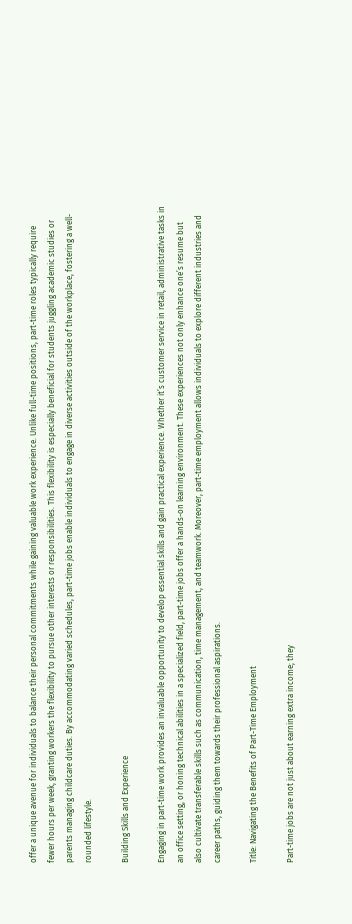offer a unique avenue for individuals to balance their personal commitments while gaining valuable work experience. Unlike full-time positions, part-time roles typically require fewer hours per week, granting workers the flexibility to pursue other interests or responsibilities. This flexibility is especially beneficial for students juggling academic studies or parents managing childcare duties. By accommodating varied schedules, part-time jobs enable individuals to engage in diverse activities outside of the workplace, fostering a well-rounded lifestyle.

Building Skills and Experience

Engaging in part-time work provides an invaluable opportunity to develop essential skills and gain practical experience. Whether it’s customer service in retail, administrative tasks in an office setting, or honing technical abilities in a specialized field, part-time jobs offer a hands-on learning environment. These experiences not only enhance one’s resume but also cultivate transferable skills such as communication, time management, and teamwork. Moreover, part-time employment allows individuals to explore different industries and career paths, guiding them towards their professional aspirations.

Title: Navigating the Benefits of Part-Time Employment

Part-time jobs are not just about earning extra income; they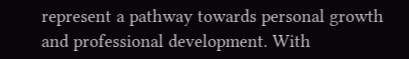represent a pathway towards personal growth and professional development. With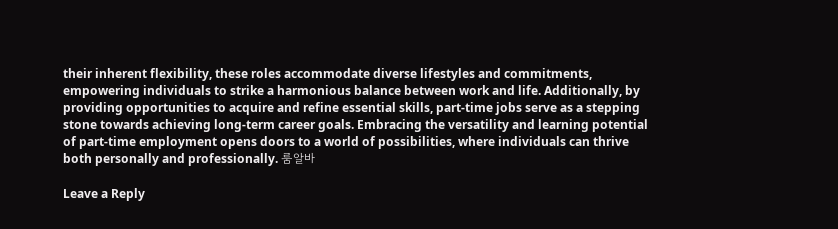their inherent flexibility, these roles accommodate diverse lifestyles and commitments, empowering individuals to strike a harmonious balance between work and life. Additionally, by providing opportunities to acquire and refine essential skills, part-time jobs serve as a stepping stone towards achieving long-term career goals. Embracing the versatility and learning potential of part-time employment opens doors to a world of possibilities, where individuals can thrive both personally and professionally. 룸알바

Leave a Reply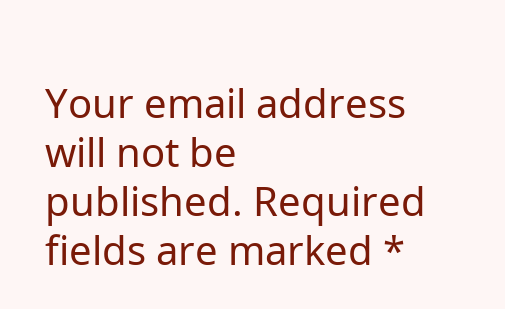Your email address will not be published. Required fields are marked *